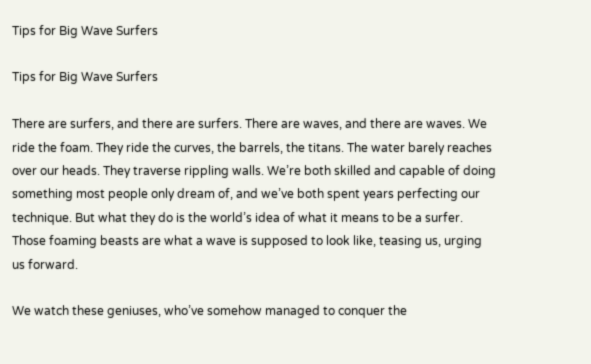Tips for Big Wave Surfers

Tips for Big Wave Surfers

There are surfers, and there are surfers. There are waves, and there are waves. We ride the foam. They ride the curves, the barrels, the titans. The water barely reaches over our heads. They traverse rippling walls. We’re both skilled and capable of doing something most people only dream of, and we’ve both spent years perfecting our technique. But what they do is the world’s idea of what it means to be a surfer. Those foaming beasts are what a wave is supposed to look like, teasing us, urging us forward.

We watch these geniuses, who’ve somehow managed to conquer the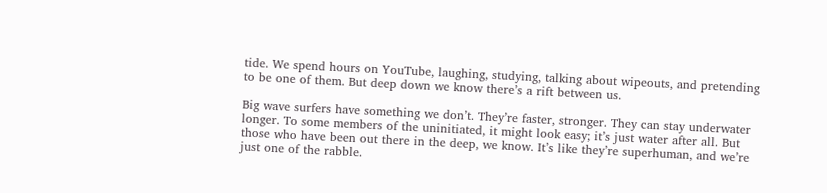tide. We spend hours on YouTube, laughing, studying, talking about wipeouts, and pretending to be one of them. But deep down we know there’s a rift between us.

Big wave surfers have something we don’t. They’re faster, stronger. They can stay underwater longer. To some members of the uninitiated, it might look easy; it’s just water after all. But those who have been out there in the deep, we know. It’s like they’re superhuman, and we’re just one of the rabble.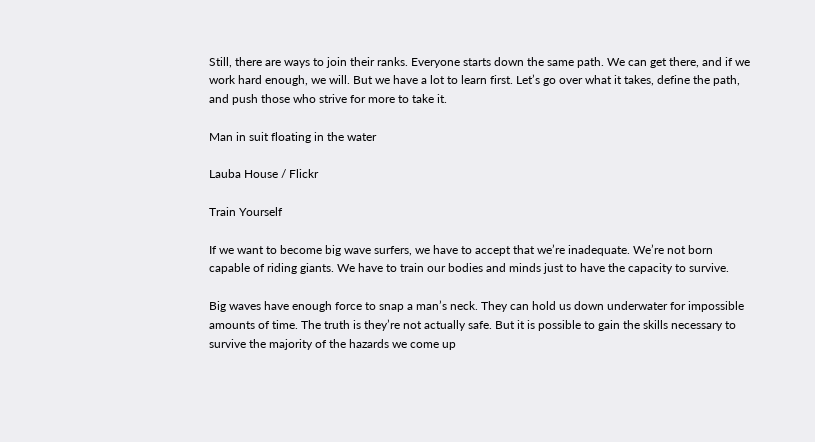Still, there are ways to join their ranks. Everyone starts down the same path. We can get there, and if we work hard enough, we will. But we have a lot to learn first. Let’s go over what it takes, define the path, and push those who strive for more to take it.

Man in suit floating in the water

Lauba House / Flickr

Train Yourself

If we want to become big wave surfers, we have to accept that we’re inadequate. We’re not born capable of riding giants. We have to train our bodies and minds just to have the capacity to survive.

Big waves have enough force to snap a man’s neck. They can hold us down underwater for impossible amounts of time. The truth is they’re not actually safe. But it is possible to gain the skills necessary to survive the majority of the hazards we come up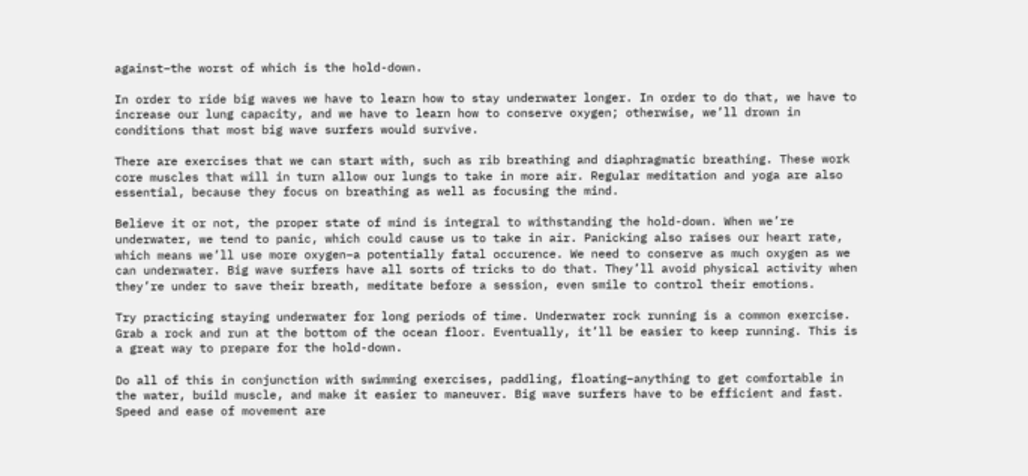against–the worst of which is the hold-down.

In order to ride big waves we have to learn how to stay underwater longer. In order to do that, we have to increase our lung capacity, and we have to learn how to conserve oxygen; otherwise, we’ll drown in conditions that most big wave surfers would survive.

There are exercises that we can start with, such as rib breathing and diaphragmatic breathing. These work core muscles that will in turn allow our lungs to take in more air. Regular meditation and yoga are also essential, because they focus on breathing as well as focusing the mind.

Believe it or not, the proper state of mind is integral to withstanding the hold-down. When we’re underwater, we tend to panic, which could cause us to take in air. Panicking also raises our heart rate, which means we’ll use more oxygen–a potentially fatal occurence. We need to conserve as much oxygen as we can underwater. Big wave surfers have all sorts of tricks to do that. They’ll avoid physical activity when they’re under to save their breath, meditate before a session, even smile to control their emotions.

Try practicing staying underwater for long periods of time. Underwater rock running is a common exercise. Grab a rock and run at the bottom of the ocean floor. Eventually, it’ll be easier to keep running. This is a great way to prepare for the hold-down.

Do all of this in conjunction with swimming exercises, paddling, floating–anything to get comfortable in the water, build muscle, and make it easier to maneuver. Big wave surfers have to be efficient and fast. Speed and ease of movement are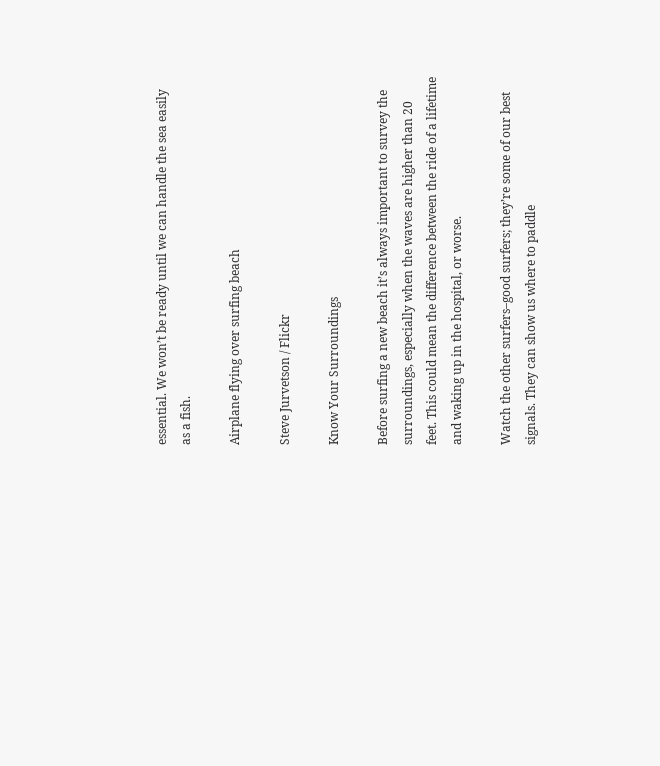essential. We won’t be ready until we can handle the sea easily as a fish.

Airplane flying over surfing beach

Steve Jurvetson / Flickr

Know Your Surroundings

Before surfing a new beach it’s always important to survey the surroundings, especially when the waves are higher than 20 feet. This could mean the difference between the ride of a lifetime and waking up in the hospital, or worse.

Watch the other surfers–good surfers; they’re some of our best signals. They can show us where to paddle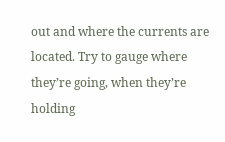out and where the currents are located. Try to gauge where they’re going, when they’re holding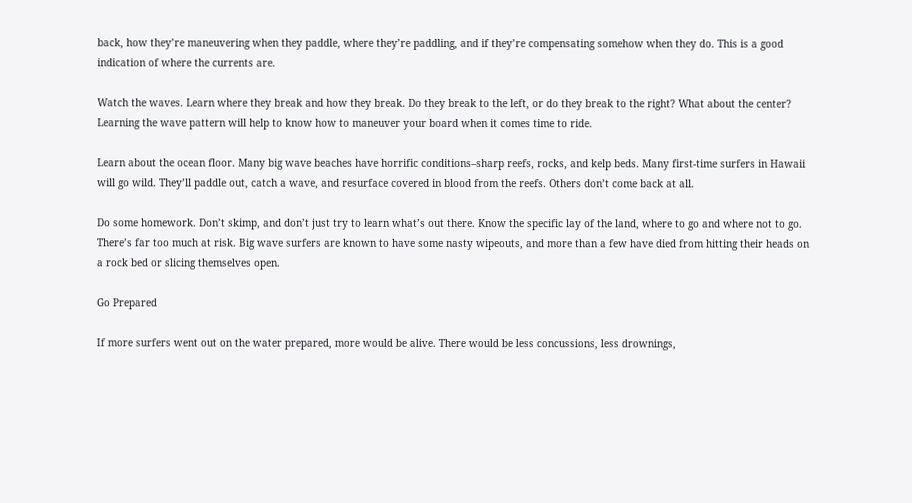back, how they’re maneuvering when they paddle, where they’re paddling, and if they’re compensating somehow when they do. This is a good indication of where the currents are.

Watch the waves. Learn where they break and how they break. Do they break to the left, or do they break to the right? What about the center? Learning the wave pattern will help to know how to maneuver your board when it comes time to ride.

Learn about the ocean floor. Many big wave beaches have horrific conditions–sharp reefs, rocks, and kelp beds. Many first-time surfers in Hawaii will go wild. They’ll paddle out, catch a wave, and resurface covered in blood from the reefs. Others don’t come back at all.

Do some homework. Don’t skimp, and don’t just try to learn what’s out there. Know the specific lay of the land, where to go and where not to go. There’s far too much at risk. Big wave surfers are known to have some nasty wipeouts, and more than a few have died from hitting their heads on a rock bed or slicing themselves open.

Go Prepared

If more surfers went out on the water prepared, more would be alive. There would be less concussions, less drownings,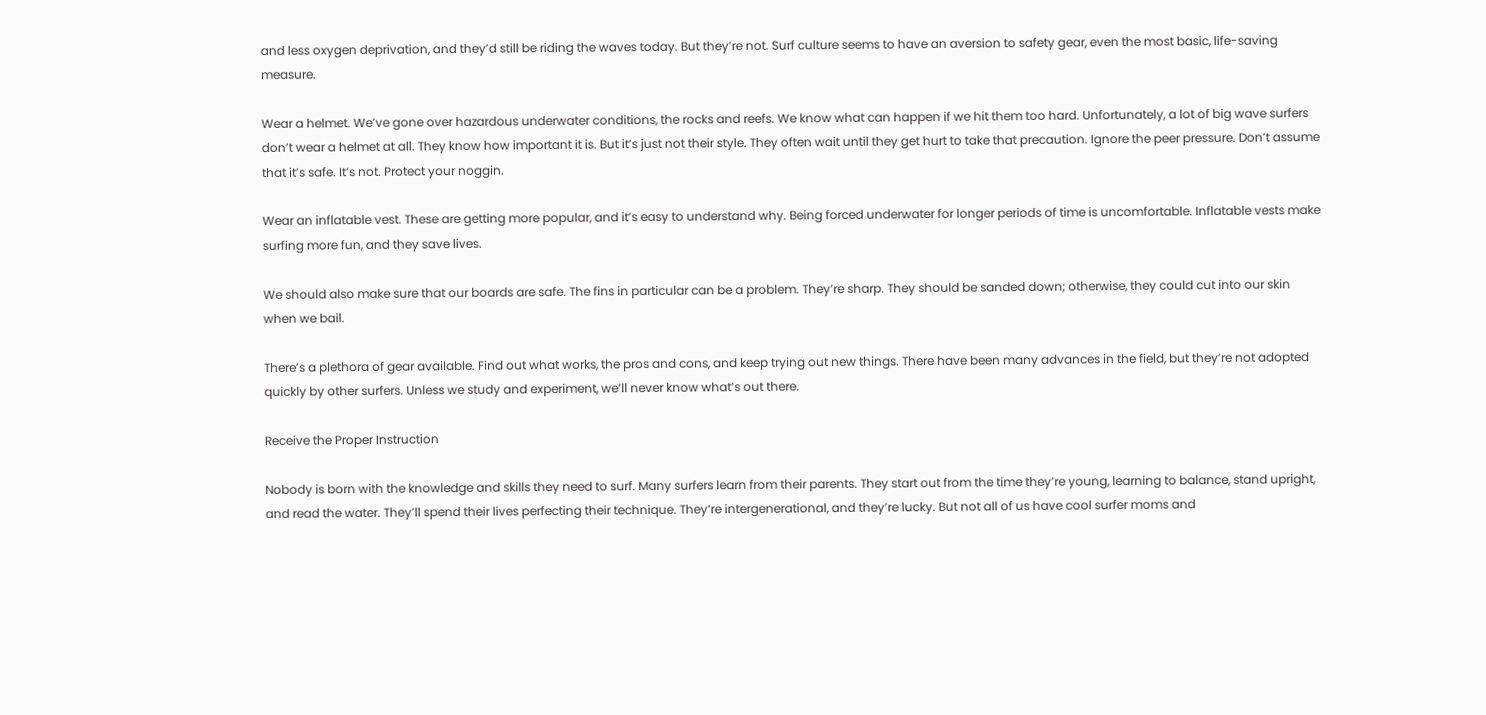and less oxygen deprivation, and they’d still be riding the waves today. But they’re not. Surf culture seems to have an aversion to safety gear, even the most basic, life-saving measure.

Wear a helmet. We’ve gone over hazardous underwater conditions, the rocks and reefs. We know what can happen if we hit them too hard. Unfortunately, a lot of big wave surfers don’t wear a helmet at all. They know how important it is. But it’s just not their style. They often wait until they get hurt to take that precaution. Ignore the peer pressure. Don’t assume that it’s safe. It’s not. Protect your noggin.

Wear an inflatable vest. These are getting more popular, and it’s easy to understand why. Being forced underwater for longer periods of time is uncomfortable. Inflatable vests make surfing more fun, and they save lives.

We should also make sure that our boards are safe. The fins in particular can be a problem. They’re sharp. They should be sanded down; otherwise, they could cut into our skin when we bail.

There’s a plethora of gear available. Find out what works, the pros and cons, and keep trying out new things. There have been many advances in the field, but they’re not adopted quickly by other surfers. Unless we study and experiment, we’ll never know what’s out there.

Receive the Proper Instruction

Nobody is born with the knowledge and skills they need to surf. Many surfers learn from their parents. They start out from the time they’re young, learning to balance, stand upright, and read the water. They’ll spend their lives perfecting their technique. They’re intergenerational, and they’re lucky. But not all of us have cool surfer moms and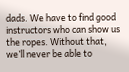dads. We have to find good instructors who can show us the ropes. Without that, we’ll never be able to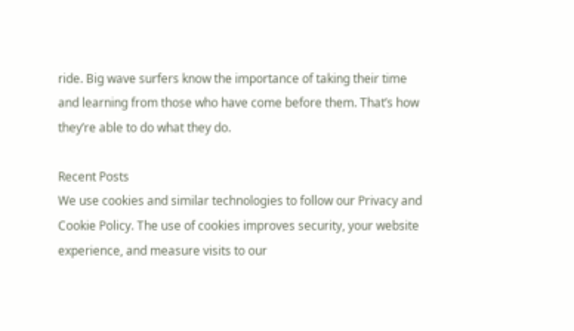ride. Big wave surfers know the importance of taking their time and learning from those who have come before them. That’s how they’re able to do what they do.

Recent Posts
We use cookies and similar technologies to follow our Privacy and Cookie Policy. The use of cookies improves security, your website experience, and measure visits to our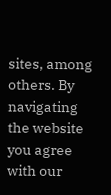sites, among others. By navigating the website you agree with our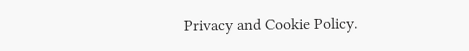Privacy and Cookie Policy.